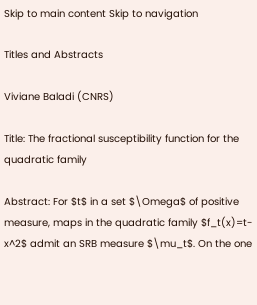Skip to main content Skip to navigation

Titles and Abstracts

Viviane Baladi (CNRS)

Title: The fractional susceptibility function for the quadratic family

Abstract: For $t$ in a set $\Omega$ of positive measure, maps in the quadratic family $f_t(x)=t-x^2$ admit an SRB measure $\mu_t$. On the one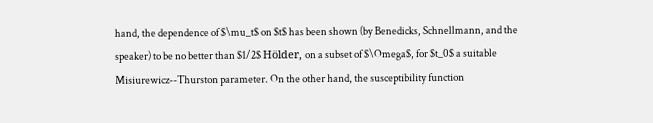hand, the dependence of $\mu_t$ on $t$ has been shown (by Benedicks, Schnellmann, and the speaker) to be no better than $1/2$ Hölder, on a subset of $\Omega$, for $t_0$ a suitable Misiurewicz--Thurston parameter. On the other hand, the susceptibility function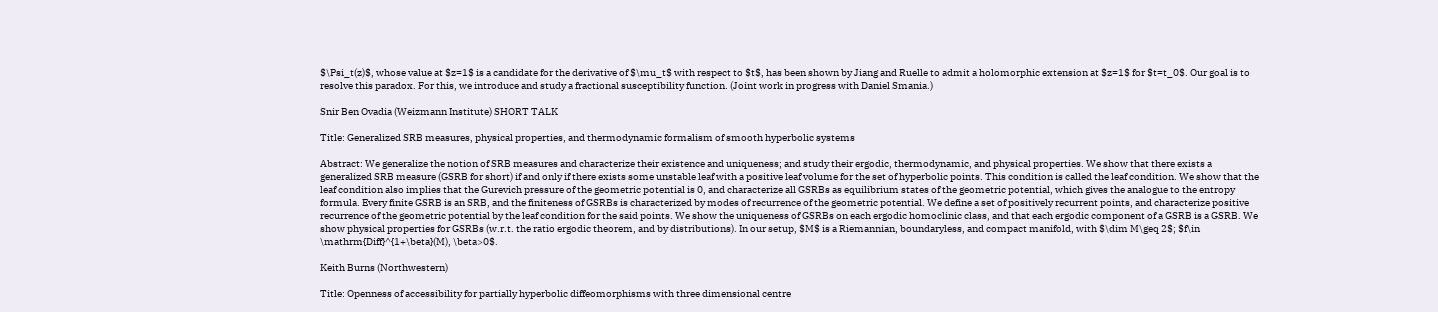$\Psi_t(z)$, whose value at $z=1$ is a candidate for the derivative of $\mu_t$ with respect to $t$, has been shown by Jiang and Ruelle to admit a holomorphic extension at $z=1$ for $t=t_0$. Our goal is to resolve this paradox. For this, we introduce and study a fractional susceptibility function. (Joint work in progress with Daniel Smania.)

Snir Ben Ovadia (Weizmann Institute) SHORT TALK

Title: Generalized SRB measures, physical properties, and thermodynamic formalism of smooth hyperbolic systems

Abstract: We generalize the notion of SRB measures and characterize their existence and uniqueness; and study their ergodic, thermodynamic, and physical properties. We show that there exists a generalized SRB measure (GSRB for short) if and only if there exists some unstable leaf with a positive leaf volume for the set of hyperbolic points. This condition is called the leaf condition. We show that the leaf condition also implies that the Gurevich pressure of the geometric potential is 0, and characterize all GSRBs as equilibrium states of the geometric potential, which gives the analogue to the entropy formula. Every finite GSRB is an SRB, and the finiteness of GSRBs is characterized by modes of recurrence of the geometric potential. We define a set of positively recurrent points, and characterize positive recurrence of the geometric potential by the leaf condition for the said points. We show the uniqueness of GSRBs on each ergodic homoclinic class, and that each ergodic component of a GSRB is a GSRB. We show physical properties for GSRBs (w.r.t. the ratio ergodic theorem, and by distributions). In our setup, $M$ is a Riemannian, boundaryless, and compact manifold, with $\dim M\geq 2$; $f\in \mathrm{Diff}^{1+\beta}(M), \beta>0$.

Keith Burns (Northwestern)

Title: Openness of accessibility for partially hyperbolic diffeomorphisms with three dimensional centre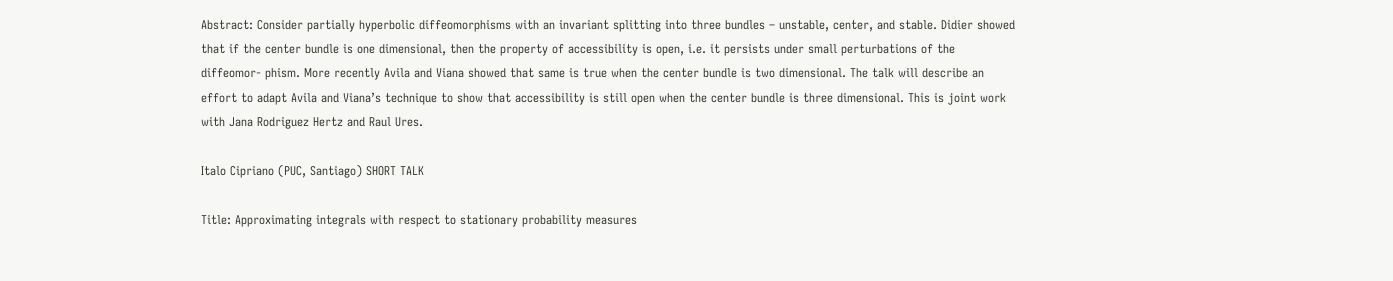Abstract: Consider partially hyperbolic diffeomorphisms with an invariant splitting into three bundles – unstable, center, and stable. Didier showed that if the center bundle is one dimensional, then the property of accessibility is open, i.e. it persists under small perturbations of the diffeomor- phism. More recently Avila and Viana showed that same is true when the center bundle is two dimensional. The talk will describe an effort to adapt Avila and Viana’s technique to show that accessibility is still open when the center bundle is three dimensional. This is joint work with Jana Rodriguez Hertz and Raul Ures.

Italo Cipriano (PUC, Santiago) SHORT TALK

Title: Approximating integrals with respect to stationary probability measures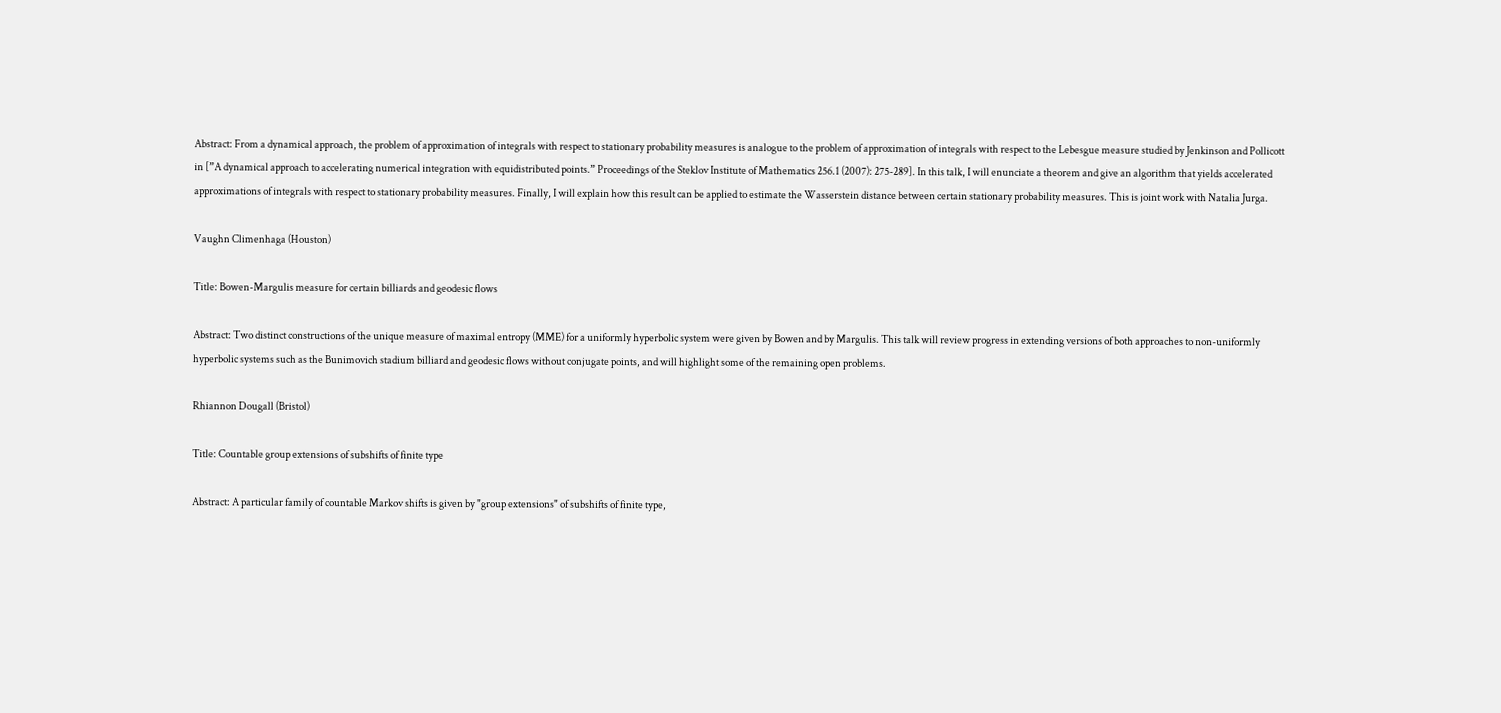Abstract: From a dynamical approach, the problem of approximation of integrals with respect to stationary probability measures is analogue to the problem of approximation of integrals with respect to the Lebesgue measure studied by Jenkinson and Pollicott in [”A dynamical approach to accelerating numerical integration with equidistributed points.” Proceedings of the Steklov Institute of Mathematics 256.1 (2007): 275-289]. In this talk, I will enunciate a theorem and give an algorithm that yields accelerated approximations of integrals with respect to stationary probability measures. Finally, I will explain how this result can be applied to estimate the Wasserstein distance between certain stationary probability measures. This is joint work with Natalia Jurga.

Vaughn Climenhaga (Houston)

Title: Bowen-Margulis measure for certain billiards and geodesic flows

Abstract: Two distinct constructions of the unique measure of maximal entropy (MME) for a uniformly hyperbolic system were given by Bowen and by Margulis. This talk will review progress in extending versions of both approaches to non-uniformly hyperbolic systems such as the Bunimovich stadium billiard and geodesic flows without conjugate points, and will highlight some of the remaining open problems.

Rhiannon Dougall (Bristol)

Title: Countable group extensions of subshifts of finite type

Abstract: A particular family of countable Markov shifts is given by "group extensions" of subshifts of finite type,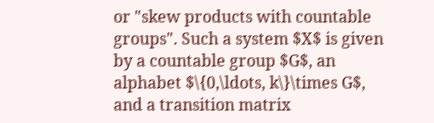or "skew products with countable groups". Such a system $X$ is given by a countable group $G$, an alphabet $\{0,\ldots, k\}\times G$, and a transition matrix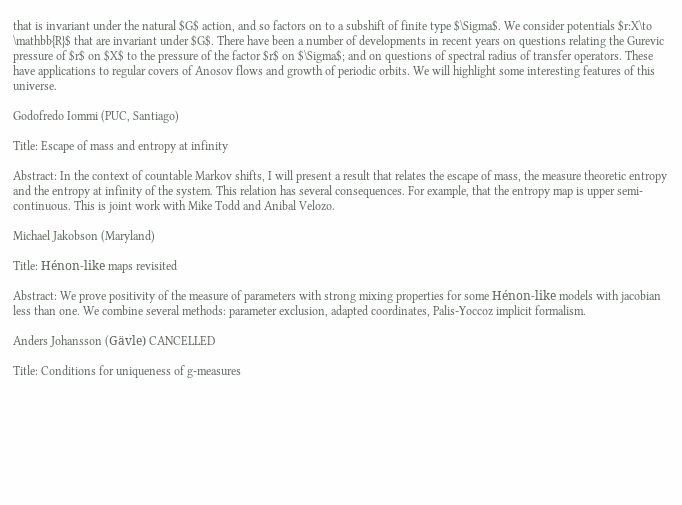that is invariant under the natural $G$ action, and so factors on to a subshift of finite type $\Sigma$. We consider potentials $r:X\to \mathbb{R}$ that are invariant under $G$. There have been a number of developments in recent years on questions relating the Gurevic pressure of $r$ on $X$ to the pressure of the factor $r$ on $\Sigma$; and on questions of spectral radius of transfer operators. These have applications to regular covers of Anosov flows and growth of periodic orbits. We will highlight some interesting features of this universe.

Godofredo Iommi (PUC, Santiago)

Title: Escape of mass and entropy at infinity

Abstract: In the context of countable Markov shifts, I will present a result that relates the escape of mass, the measure theoretic entropy and the entropy at infinity of the system. This relation has several consequences. For example, that the entropy map is upper semi-continuous. This is joint work with Mike Todd and Anibal Velozo.

Michael Jakobson (Maryland)

Title: Hénon-like maps revisited

Abstract: We prove positivity of the measure of parameters with strong mixing properties for some Hénon-like models with jacobian less than one. We combine several methods: parameter exclusion, adapted coordinates, Palis-Yoccoz implicit formalism.

Anders Johansson (Gävle) CANCELLED

Title: Conditions for uniqueness of g-measures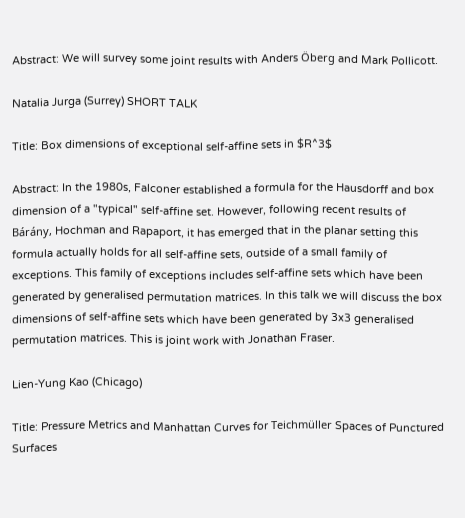Abstract: We will survey some joint results with Anders Öberg and Mark Pollicott.

Natalia Jurga (Surrey) SHORT TALK

Title: Box dimensions of exceptional self-affine sets in $R^3$

Abstract: In the 1980s, Falconer established a formula for the Hausdorff and box dimension of a "typical" self-affine set. However, following recent results of Bárány, Hochman and Rapaport, it has emerged that in the planar setting this formula actually holds for all self-affine sets, outside of a small family of exceptions. This family of exceptions includes self-affine sets which have been generated by generalised permutation matrices. In this talk we will discuss the box dimensions of self-affine sets which have been generated by 3x3 generalised permutation matrices. This is joint work with Jonathan Fraser.

Lien-Yung Kao (Chicago)

Title: Pressure Metrics and Manhattan Curves for Teichmüller Spaces of Punctured Surfaces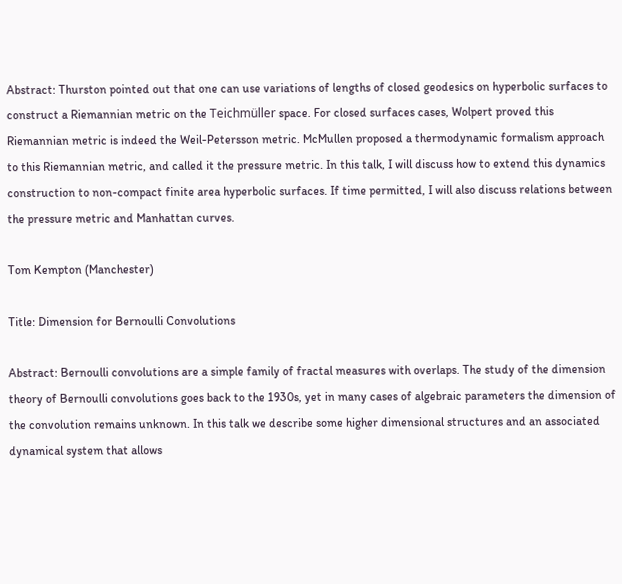Abstract: Thurston pointed out that one can use variations of lengths of closed geodesics on hyperbolic surfaces to construct a Riemannian metric on the Teichmüller space. For closed surfaces cases, Wolpert proved this Riemannian metric is indeed the Weil-Petersson metric. McMullen proposed a thermodynamic formalism approach to this Riemannian metric, and called it the pressure metric. In this talk, I will discuss how to extend this dynamics construction to non-compact finite area hyperbolic surfaces. If time permitted, I will also discuss relations between the pressure metric and Manhattan curves.

Tom Kempton (Manchester)

Title: Dimension for Bernoulli Convolutions

Abstract: Bernoulli convolutions are a simple family of fractal measures with overlaps. The study of the dimension theory of Bernoulli convolutions goes back to the 1930s, yet in many cases of algebraic parameters the dimension of the convolution remains unknown. In this talk we describe some higher dimensional structures and an associated dynamical system that allows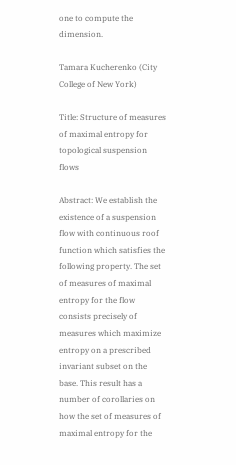one to compute the dimension.

Tamara Kucherenko (City College of New York)

Title: Structure of measures of maximal entropy for topological suspension flows

Abstract: We establish the existence of a suspension flow with continuous roof function which satisfies the following property. The set of measures of maximal entropy for the flow consists precisely of measures which maximize entropy on a prescribed invariant subset on the base. This result has a number of corollaries on how the set of measures of maximal entropy for the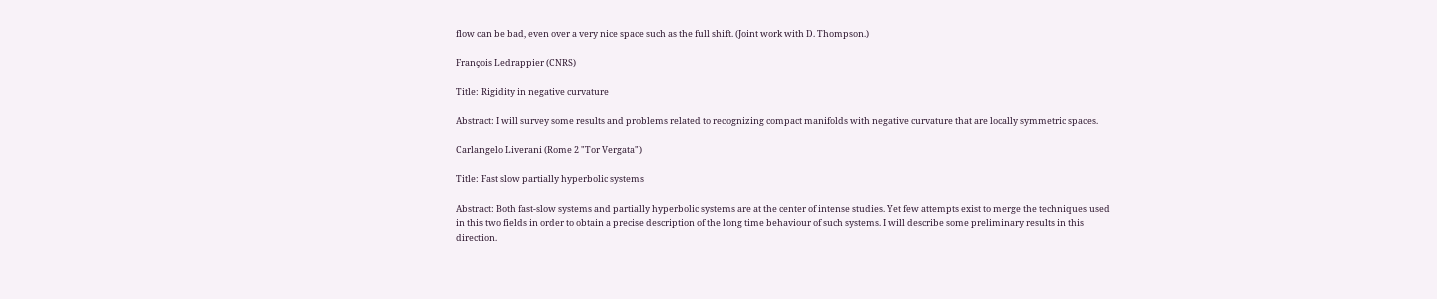flow can be bad, even over a very nice space such as the full shift. (Joint work with D. Thompson.)

François Ledrappier (CNRS)

Title: Rigidity in negative curvature

Abstract: I will survey some results and problems related to recognizing compact manifolds with negative curvature that are locally symmetric spaces.

Carlangelo Liverani (Rome 2 "Tor Vergata")

Title: Fast slow partially hyperbolic systems

Abstract: Both fast-slow systems and partially hyperbolic systems are at the center of intense studies. Yet few attempts exist to merge the techniques used in this two fields in order to obtain a precise description of the long time behaviour of such systems. I will describe some preliminary results in this direction.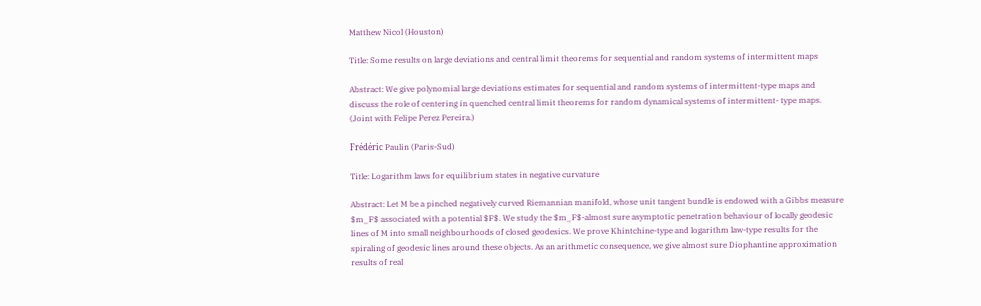Matthew Nicol (Houston)

Title: Some results on large deviations and central limit theorems for sequential and random systems of intermittent maps

Abstract: We give polynomial large deviations estimates for sequential and random systems of intermittent-type maps and discuss the role of centering in quenched central limit theorems for random dynamical systems of intermittent- type maps. (Joint with Felipe Perez Pereira.)

Frédéric Paulin (Paris-Sud)

Title: Logarithm laws for equilibrium states in negative curvature

Abstract: Let M be a pinched negatively curved Riemannian manifold, whose unit tangent bundle is endowed with a Gibbs measure $m_F$ associated with a potential $F$. We study the $m_F$-almost sure asymptotic penetration behaviour of locally geodesic lines of M into small neighbourhoods of closed geodesics. We prove Khintchine-type and logarithm law-type results for the spiraling of geodesic lines around these objects. As an arithmetic consequence, we give almost sure Diophantine approximation results of real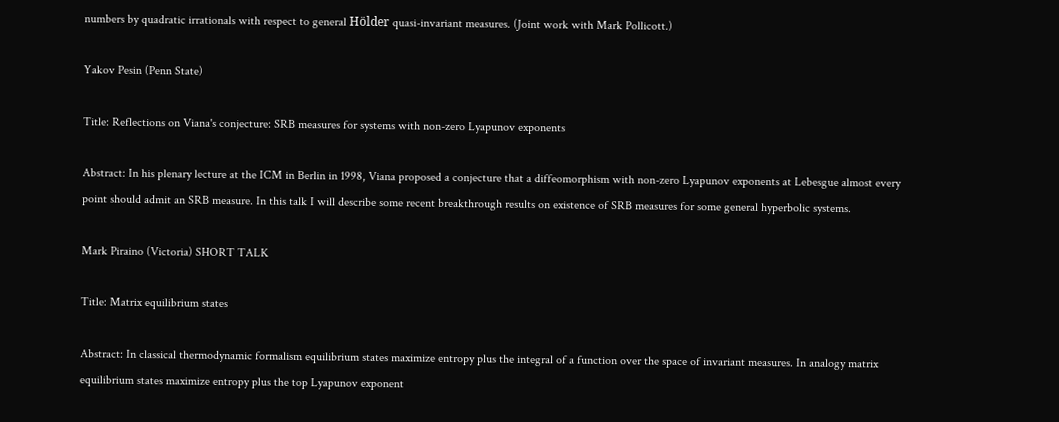numbers by quadratic irrationals with respect to general Hölder quasi-invariant measures. (Joint work with Mark Pollicott.)

Yakov Pesin (Penn State)

Title: Reflections on Viana's conjecture: SRB measures for systems with non-zero Lyapunov exponents

Abstract: In his plenary lecture at the ICM in Berlin in 1998, Viana proposed a conjecture that a diffeomorphism with non-zero Lyapunov exponents at Lebesgue almost every point should admit an SRB measure. In this talk I will describe some recent breakthrough results on existence of SRB measures for some general hyperbolic systems.

Mark Piraino (Victoria) SHORT TALK

Title: Matrix equilibrium states

Abstract: In classical thermodynamic formalism equilibrium states maximize entropy plus the integral of a function over the space of invariant measures. In analogy matrix equilibrium states maximize entropy plus the top Lyapunov exponent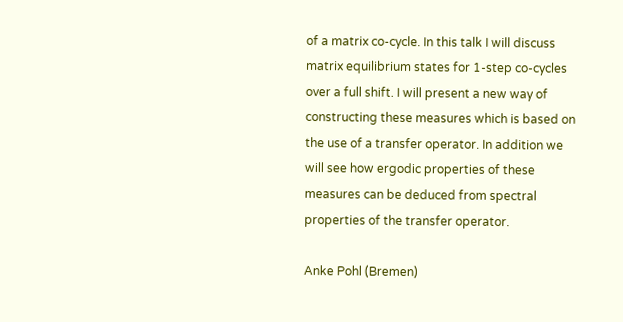of a matrix co-cycle. In this talk I will discuss matrix equilibrium states for 1-step co-cycles over a full shift. I will present a new way of constructing these measures which is based on the use of a transfer operator. In addition we will see how ergodic properties of these measures can be deduced from spectral properties of the transfer operator.

Anke Pohl (Bremen)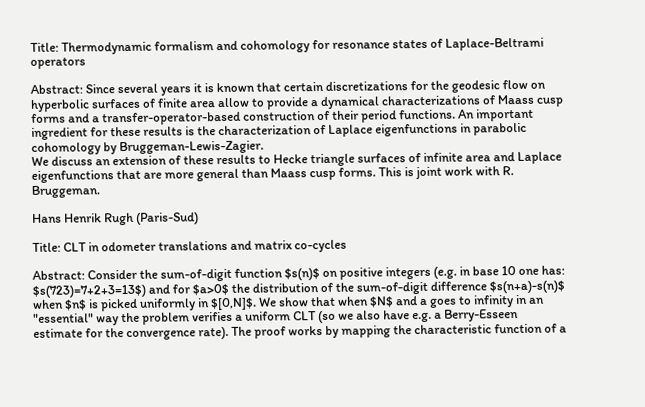Title: Thermodynamic formalism and cohomology for resonance states of Laplace-Beltrami operators

Abstract: Since several years it is known that certain discretizations for the geodesic flow on hyperbolic surfaces of finite area allow to provide a dynamical characterizations of Maass cusp forms and a transfer-operator-based construction of their period functions. An important ingredient for these results is the characterization of Laplace eigenfunctions in parabolic cohomology by Bruggeman-Lewis-Zagier.
We discuss an extension of these results to Hecke triangle surfaces of infinite area and Laplace eigenfunctions that are more general than Maass cusp forms. This is joint work with R. Bruggeman.

Hans Henrik Rugh (Paris-Sud)

Title: CLT in odometer translations and matrix co-cycles

Abstract: Consider the sum-of-digit function $s(n)$ on positive integers (e.g. in base 10 one has: $s(723)=7+2+3=13$) and for $a>0$ the distribution of the sum-of-digit difference $s(n+a)-s(n)$ when $n$ is picked uniformly in $[0,N]$. We show that when $N$ and a goes to infinity in an "essential" way the problem verifies a uniform CLT (so we also have e.g. a Berry-Esseen estimate for the convergence rate). The proof works by mapping the characteristic function of a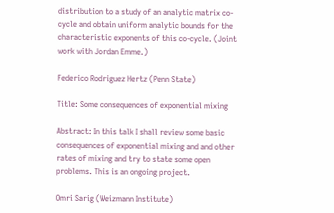distribution to a study of an analytic matrix co-cycle and obtain uniform analytic bounds for the characteristic exponents of this co-cycle. (Joint work with Jordan Emme.)

Federico Rodriguez Hertz (Penn State)

Title: Some consequences of exponential mixing

Abstract: In this talk I shall review some basic consequences of exponential mixing and and other rates of mixing and try to state some open problems. This is an ongoing project.

Omri Sarig (Weizmann Institute)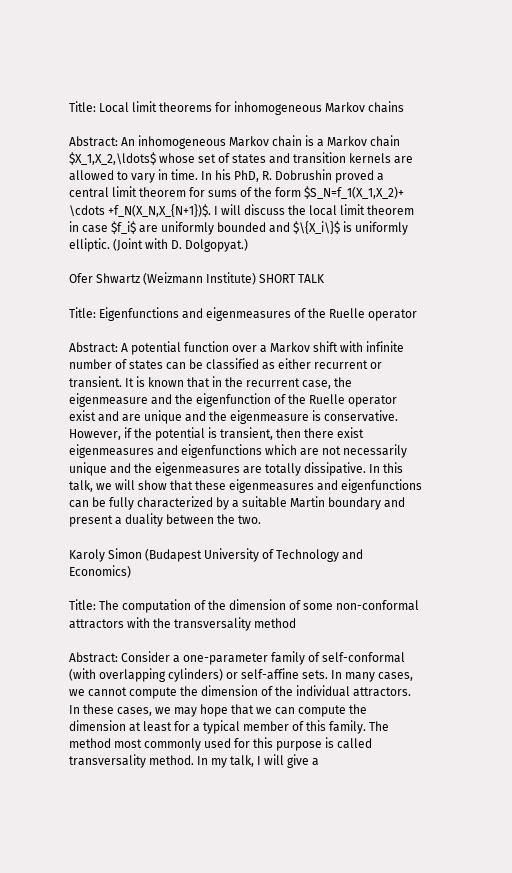Title: Local limit theorems for inhomogeneous Markov chains

Abstract: An inhomogeneous Markov chain is a Markov chain $X_1,X_2,\ldots$ whose set of states and transition kernels are allowed to vary in time. In his PhD, R. Dobrushin proved a central limit theorem for sums of the form $S_N=f_1(X_1,X_2)+ \cdots +f_N(X_N,X_{N+1})$. I will discuss the local limit theorem in case $f_i$ are uniformly bounded and $\{X_i\}$ is uniformly elliptic. (Joint with D. Dolgopyat.)

Ofer Shwartz (Weizmann Institute) SHORT TALK

Title: Eigenfunctions and eigenmeasures of the Ruelle operator

Abstract: A potential function over a Markov shift with infinite number of states can be classified as either recurrent or transient. It is known that in the recurrent case, the eigenmeasure and the eigenfunction of the Ruelle operator exist and are unique and the eigenmeasure is conservative. However, if the potential is transient, then there exist eigenmeasures and eigenfunctions which are not necessarily unique and the eigenmeasures are totally dissipative. In this talk, we will show that these eigenmeasures and eigenfunctions can be fully characterized by a suitable Martin boundary and present a duality between the two.

Karoly Simon (Budapest University of Technology and Economics)

Title: The computation of the dimension of some non-conformal attractors with the transversality method

Abstract: Consider a one-parameter family of self-conformal (with overlapping cylinders) or self-affine sets. In many cases, we cannot compute the dimension of the individual attractors. In these cases, we may hope that we can compute the dimension at least for a typical member of this family. The method most commonly used for this purpose is called transversality method. In my talk, I will give a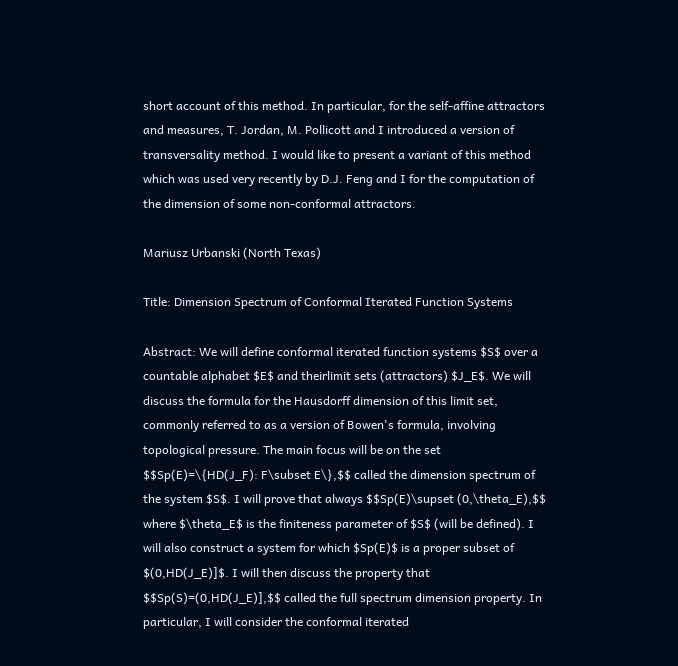short account of this method. In particular, for the self-affine attractors and measures, T. Jordan, M. Pollicott and I introduced a version of transversality method. I would like to present a variant of this method which was used very recently by D.J. Feng and I for the computation of the dimension of some non-conformal attractors.

Mariusz Urbanski (North Texas)

Title: Dimension Spectrum of Conformal Iterated Function Systems

Abstract: We will define conformal iterated function systems $S$ over a countable alphabet $E$ and theirlimit sets (attractors) $J_E$. We will discuss the formula for the Hausdorff dimension of this limit set, commonly referred to as a version of Bowen's formula, involving topological pressure. The main focus will be on the set $$Sp(E)=\{HD(J_F): F\subset E\},$$ called the dimension spectrum of the system $S$. I will prove that always $$Sp(E)\supset (0,\theta_E),$$ where $\theta_E$ is the finiteness parameter of $S$ (will be defined). I will also construct a system for which $Sp(E)$ is a proper subset of $(0,HD(J_E)]$. I will then discuss the property that $$Sp(S)=(0,HD(J_E)],$$ called the full spectrum dimension property. In particular, I will consider the conformal iterated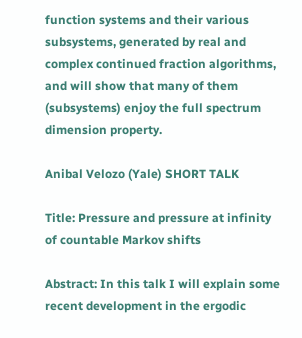function systems and their various subsystems, generated by real and complex continued fraction algorithms, and will show that many of them (subsystems) enjoy the full spectrum dimension property.

Anibal Velozo (Yale) SHORT TALK

Title: Pressure and pressure at infinity of countable Markov shifts

Abstract: In this talk I will explain some recent development in the ergodic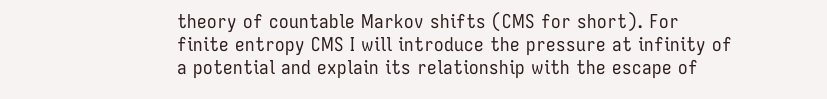theory of countable Markov shifts (CMS for short). For finite entropy CMS I will introduce the pressure at infinity of a potential and explain its relationship with the escape of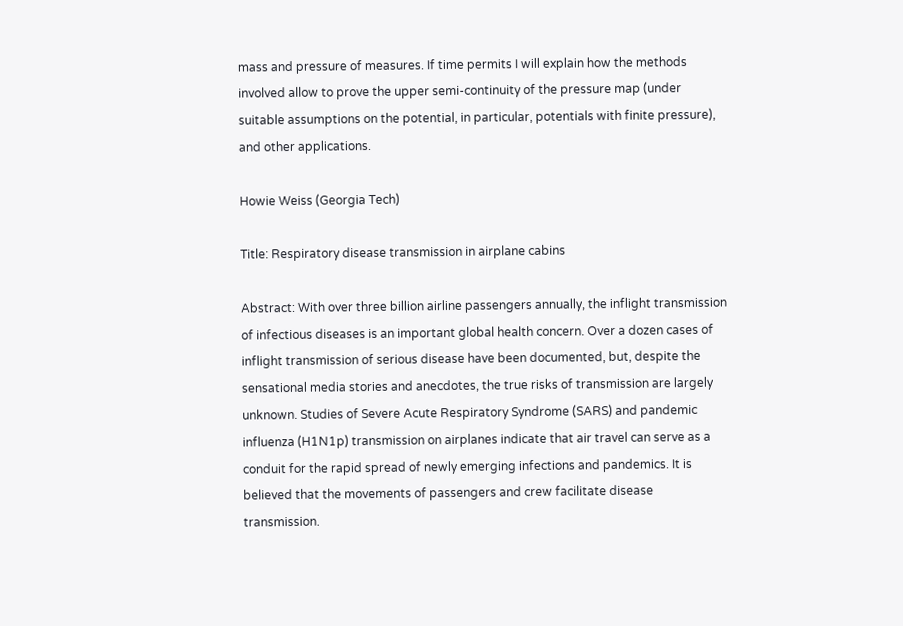mass and pressure of measures. If time permits I will explain how the methods involved allow to prove the upper semi-continuity of the pressure map (under suitable assumptions on the potential, in particular, potentials with finite pressure), and other applications.

Howie Weiss (Georgia Tech)

Title: Respiratory disease transmission in airplane cabins

Abstract: With over three billion airline passengers annually, the inflight transmission of infectious diseases is an important global health concern. Over a dozen cases of inflight transmission of serious disease have been documented, but, despite the sensational media stories and anecdotes, the true risks of transmission are largely unknown. Studies of Severe Acute Respiratory Syndrome (SARS) and pandemic influenza (H1N1p) transmission on airplanes indicate that air travel can serve as a conduit for the rapid spread of newly emerging infections and pandemics. It is believed that the movements of passengers and crew facilitate disease transmission.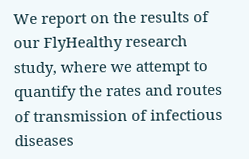We report on the results of our FlyHealthy research study, where we attempt to quantify the rates and routes of transmission of infectious diseases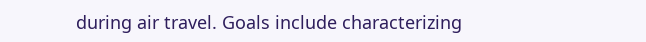during air travel. Goals include characterizing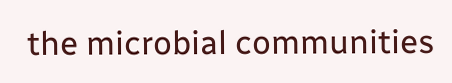the microbial communities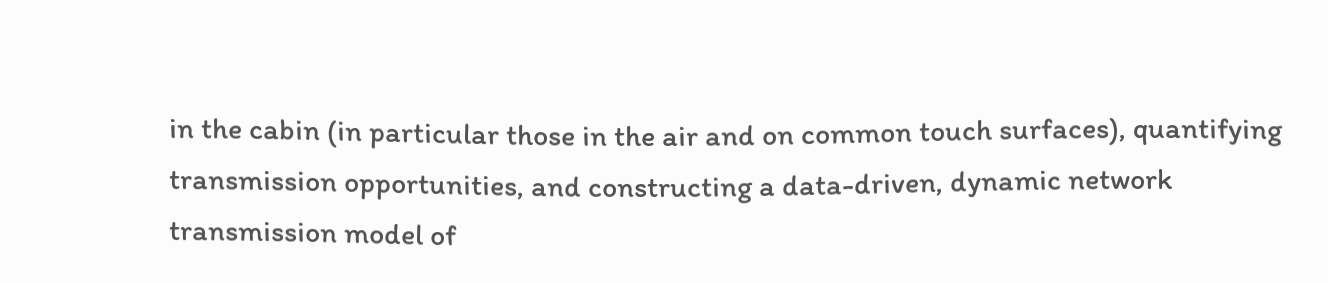in the cabin (in particular those in the air and on common touch surfaces), quantifying transmission opportunities, and constructing a data-driven, dynamic network transmission model of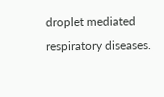droplet mediated respiratory diseases.